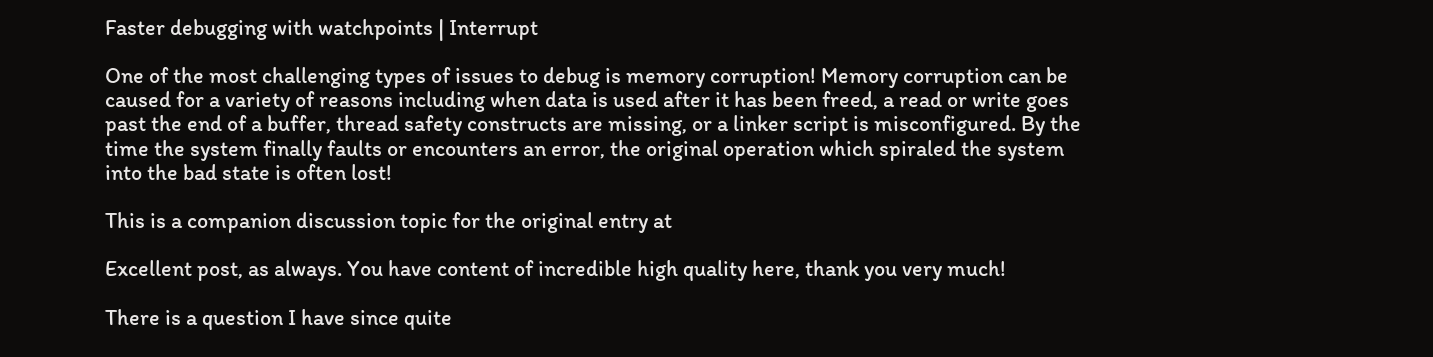Faster debugging with watchpoints | Interrupt

One of the most challenging types of issues to debug is memory corruption! Memory corruption can be caused for a variety of reasons including when data is used after it has been freed, a read or write goes past the end of a buffer, thread safety constructs are missing, or a linker script is misconfigured. By the time the system finally faults or encounters an error, the original operation which spiraled the system into the bad state is often lost!

This is a companion discussion topic for the original entry at

Excellent post, as always. You have content of incredible high quality here, thank you very much!

There is a question I have since quite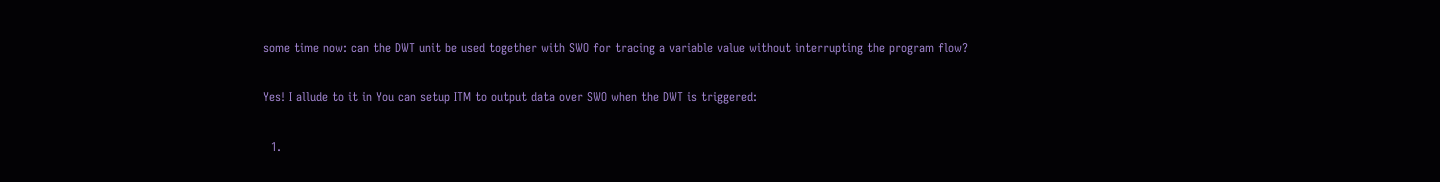some time now: can the DWT unit be used together with SWO for tracing a variable value without interrupting the program flow?

Yes! I allude to it in You can setup ITM to output data over SWO when the DWT is triggered:

  1.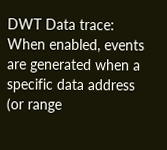DWT Data trace: When enabled, events are generated when a specific data address (or range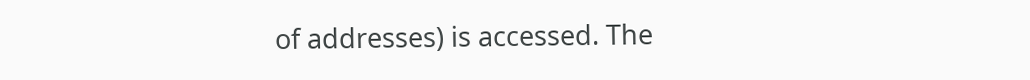of addresses) is accessed. The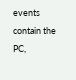events contain the PC,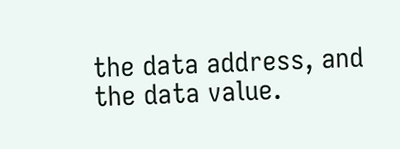the data address, and the data value.